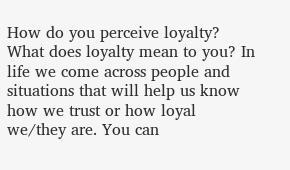How do you perceive loyalty? What does loyalty mean to you? In life we come across people and situations that will help us know how we trust or how loyal we/they are. You can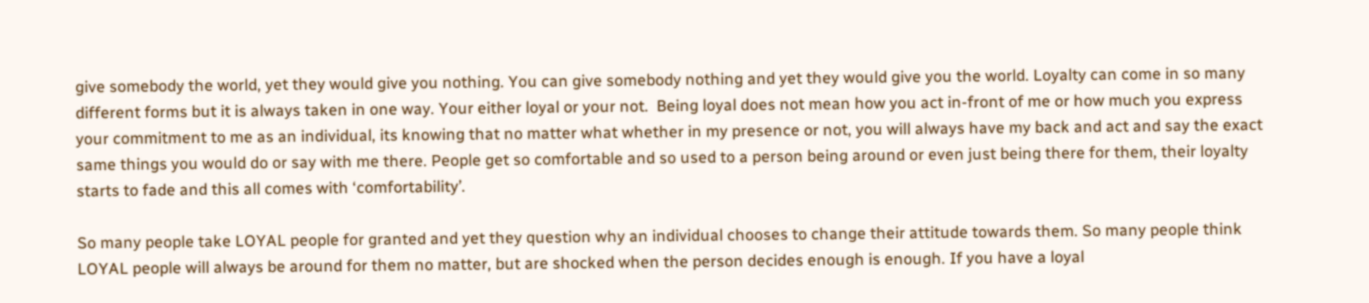give somebody the world, yet they would give you nothing. You can give somebody nothing and yet they would give you the world. Loyalty can come in so many different forms but it is always taken in one way. Your either loyal or your not.  Being loyal does not mean how you act in-front of me or how much you express your commitment to me as an individual, its knowing that no matter what whether in my presence or not, you will always have my back and act and say the exact same things you would do or say with me there. People get so comfortable and so used to a person being around or even just being there for them, their loyalty starts to fade and this all comes with ‘comfortability’.

So many people take LOYAL people for granted and yet they question why an individual chooses to change their attitude towards them. So many people think LOYAL people will always be around for them no matter, but are shocked when the person decides enough is enough. If you have a loyal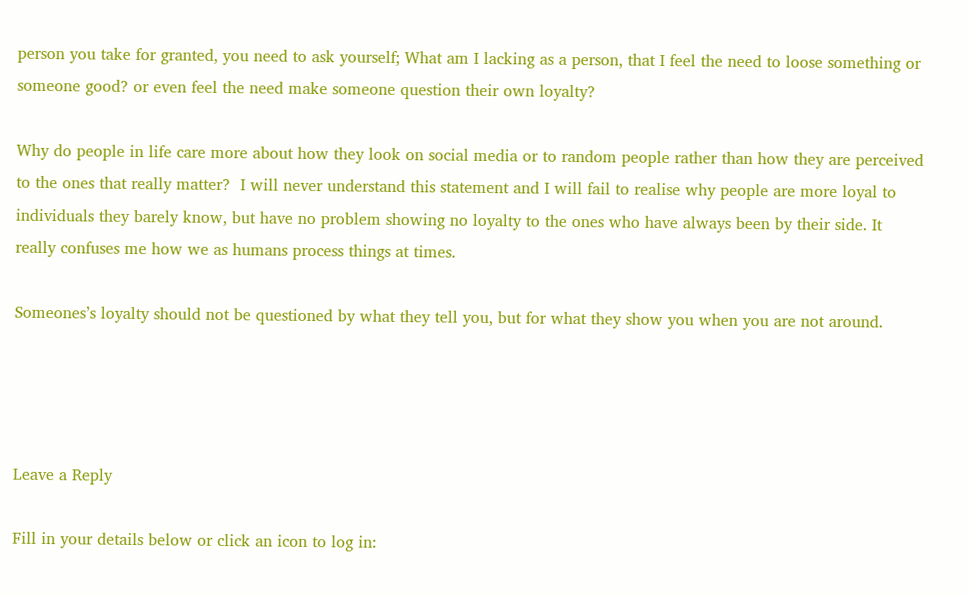person you take for granted, you need to ask yourself; What am I lacking as a person, that I feel the need to loose something or someone good? or even feel the need make someone question their own loyalty?

Why do people in life care more about how they look on social media or to random people rather than how they are perceived to the ones that really matter?  I will never understand this statement and I will fail to realise why people are more loyal to individuals they barely know, but have no problem showing no loyalty to the ones who have always been by their side. It really confuses me how we as humans process things at times.

Someones’s loyalty should not be questioned by what they tell you, but for what they show you when you are not around.




Leave a Reply

Fill in your details below or click an icon to log in: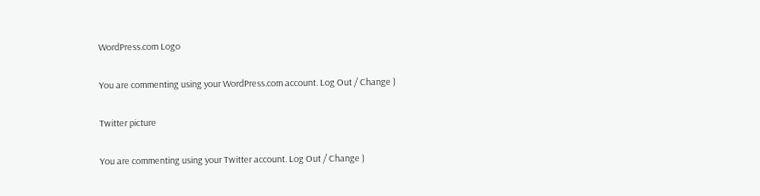WordPress.com Logo

You are commenting using your WordPress.com account. Log Out / Change )

Twitter picture

You are commenting using your Twitter account. Log Out / Change )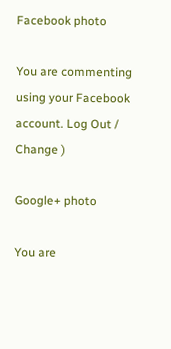Facebook photo

You are commenting using your Facebook account. Log Out / Change )

Google+ photo

You are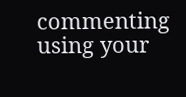commenting using your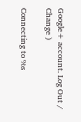Google+ account. Log Out / Change )

Connecting to %s